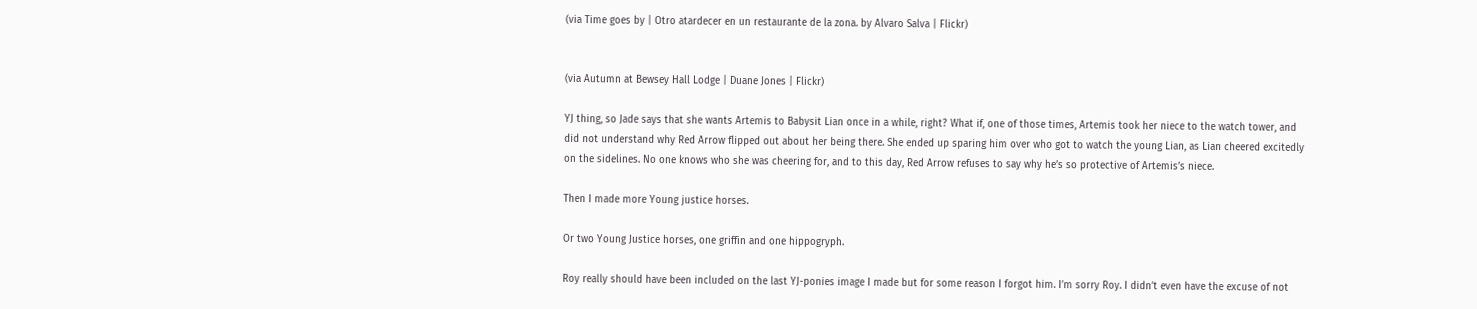(via Time goes by | Otro atardecer en un restaurante de la zona. by Alvaro Salva | Flickr)


(via Autumn at Bewsey Hall Lodge | Duane Jones | Flickr)

YJ thing, so Jade says that she wants Artemis to Babysit Lian once in a while, right? What if, one of those times, Artemis took her niece to the watch tower, and did not understand why Red Arrow flipped out about her being there. She ended up sparing him over who got to watch the young Lian, as Lian cheered excitedly on the sidelines. No one knows who she was cheering for, and to this day, Red Arrow refuses to say why he’s so protective of Artemis’s niece.

Then I made more Young justice horses.

Or two Young Justice horses, one griffin and one hippogryph.

Roy really should have been included on the last YJ-ponies image I made but for some reason I forgot him. I’m sorry Roy. I didn’t even have the excuse of not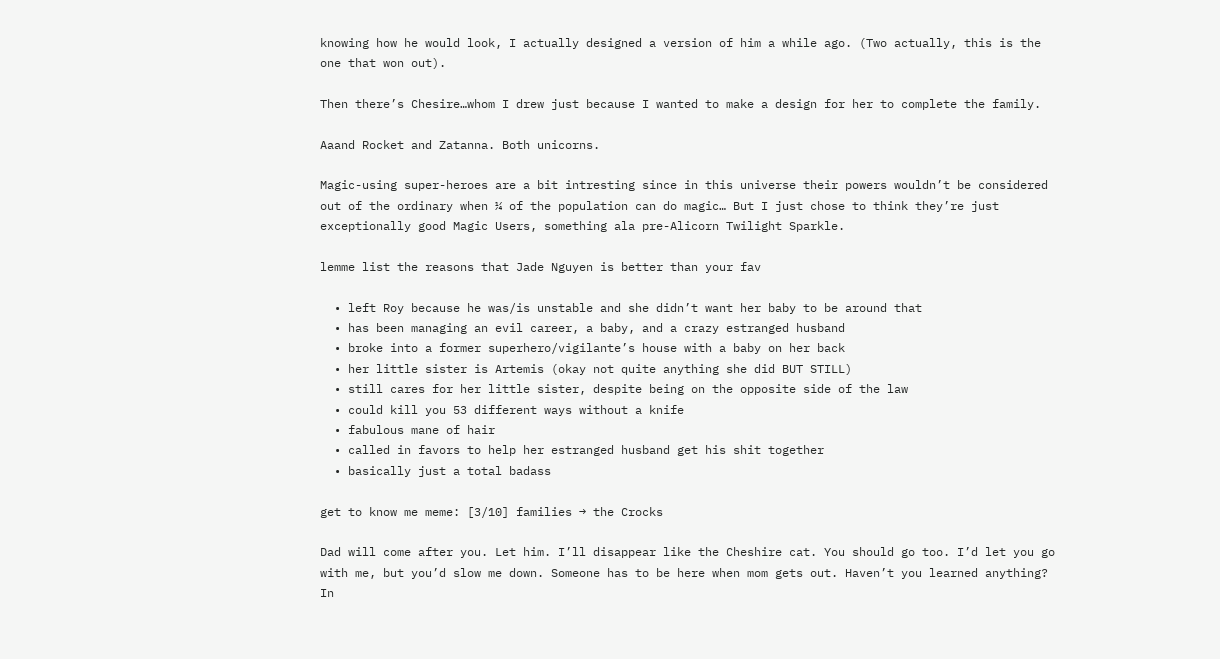knowing how he would look, I actually designed a version of him a while ago. (Two actually, this is the one that won out).

Then there’s Chesire…whom I drew just because I wanted to make a design for her to complete the family.

Aaand Rocket and Zatanna. Both unicorns.

Magic-using super-heroes are a bit intresting since in this universe their powers wouldn’t be considered out of the ordinary when ¼ of the population can do magic… But I just chose to think they’re just exceptionally good Magic Users, something ala pre-Alicorn Twilight Sparkle.

lemme list the reasons that Jade Nguyen is better than your fav

  • left Roy because he was/is unstable and she didn’t want her baby to be around that
  • has been managing an evil career, a baby, and a crazy estranged husband
  • broke into a former superhero/vigilante’s house with a baby on her back
  • her little sister is Artemis (okay not quite anything she did BUT STILL)
  • still cares for her little sister, despite being on the opposite side of the law
  • could kill you 53 different ways without a knife
  • fabulous mane of hair
  • called in favors to help her estranged husband get his shit together
  • basically just a total badass

get to know me meme: [3/10] families → the Crocks

Dad will come after you. Let him. I’ll disappear like the Cheshire cat. You should go too. I’d let you go with me, but you’d slow me down. Someone has to be here when mom gets out. Haven’t you learned anything? In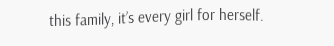this family, it’s every girl for herself.